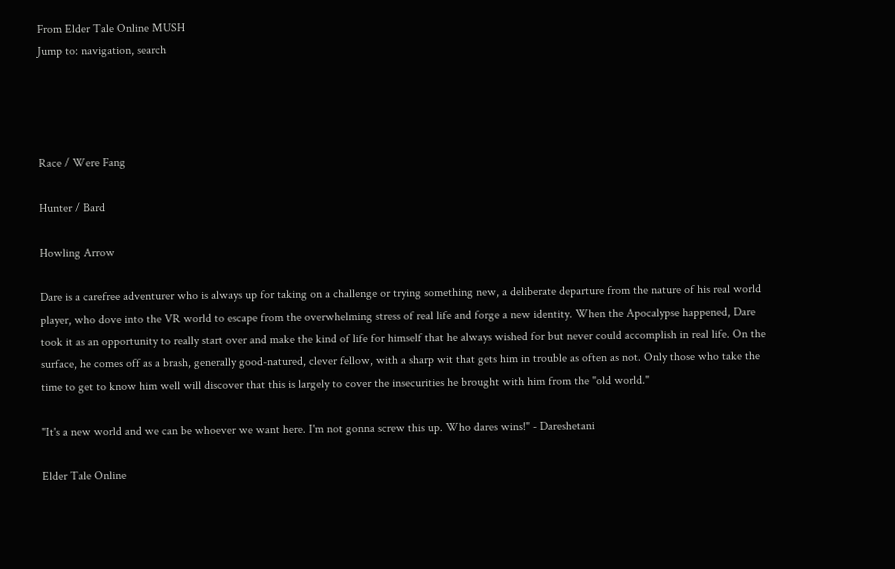From Elder Tale Online MUSH
Jump to: navigation, search




Race / Were Fang

Hunter / Bard

Howling Arrow

Dare is a carefree adventurer who is always up for taking on a challenge or trying something new, a deliberate departure from the nature of his real world player, who dove into the VR world to escape from the overwhelming stress of real life and forge a new identity. When the Apocalypse happened, Dare took it as an opportunity to really start over and make the kind of life for himself that he always wished for but never could accomplish in real life. On the surface, he comes off as a brash, generally good-natured, clever fellow, with a sharp wit that gets him in trouble as often as not. Only those who take the time to get to know him well will discover that this is largely to cover the insecurities he brought with him from the "old world."

"It's a new world and we can be whoever we want here. I'm not gonna screw this up. Who dares wins!" - Dareshetani

Elder Tale Online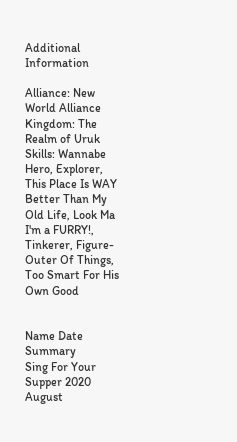Additional Information

Alliance: New World Alliance
Kingdom: The Realm of Uruk
Skills: Wannabe Hero, Explorer, This Place Is WAY Better Than My Old Life, Look Ma I'm a FURRY!, Tinkerer, Figure-Outer Of Things, Too Smart For His Own Good


Name Date Summary
Sing For Your Supper 2020 August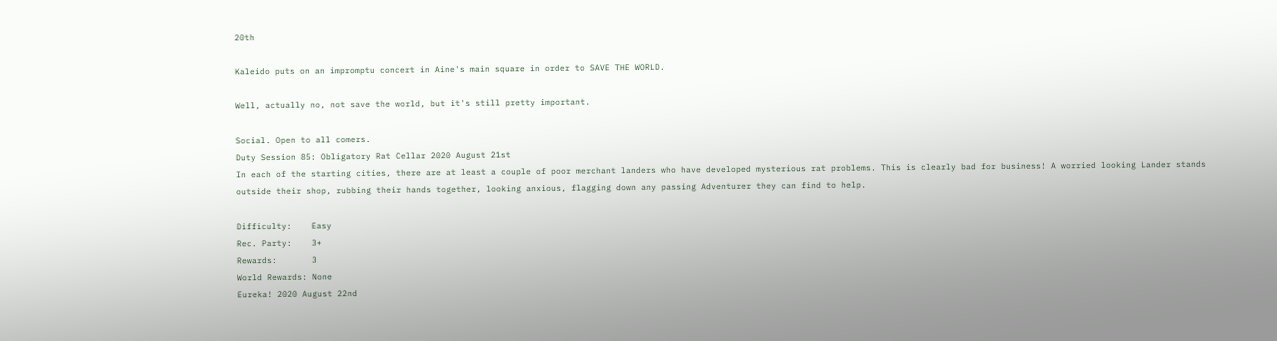20th

Kaleido puts on an impromptu concert in Aine's main square in order to SAVE THE WORLD.

Well, actually no, not save the world, but it's still pretty important.

Social. Open to all comers.
Duty Session 85: Obligatory Rat Cellar 2020 August 21st
In each of the starting cities, there are at least a couple of poor merchant landers who have developed mysterious rat problems. This is clearly bad for business! A worried looking Lander stands outside their shop, rubbing their hands together, looking anxious, flagging down any passing Adventurer they can find to help.

Difficulty:    Easy
Rec. Party:    3+
Rewards:       3
World Rewards: None
Eureka! 2020 August 22nd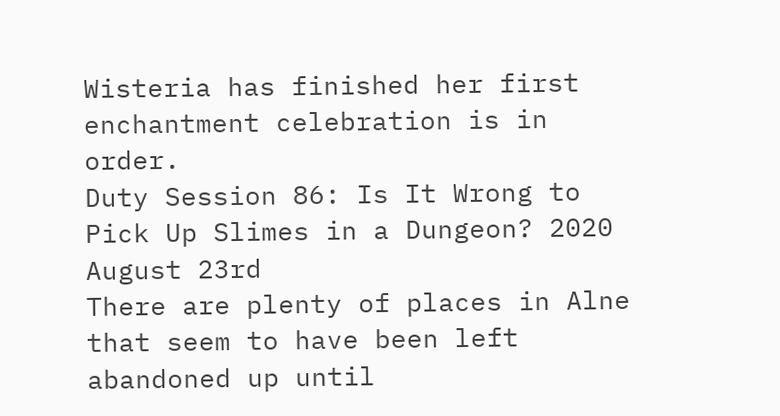Wisteria has finished her first enchantment celebration is in order.
Duty Session 86: Is It Wrong to Pick Up Slimes in a Dungeon? 2020 August 23rd
There are plenty of places in Alne that seem to have been left abandoned up until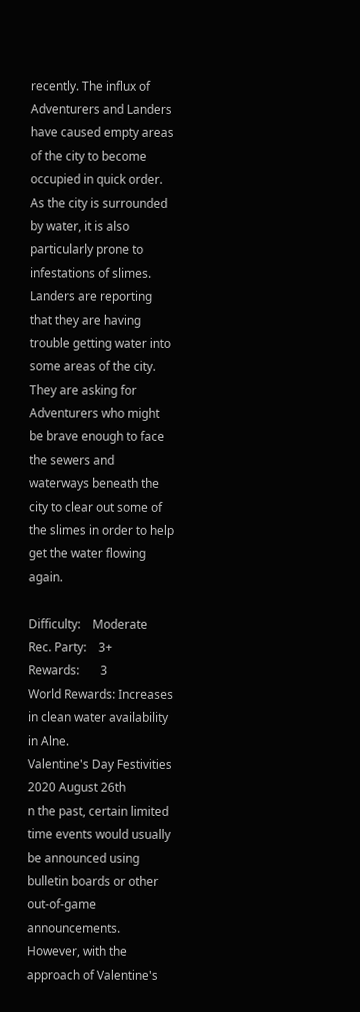recently. The influx of Adventurers and Landers have caused empty areas of the city to become occupied in quick order. As the city is surrounded by water, it is also particularly prone to infestations of slimes. Landers are reporting that they are having trouble getting water into some areas of the city. They are asking for Adventurers who might be brave enough to face the sewers and waterways beneath the city to clear out some of the slimes in order to help get the water flowing again.

Difficulty:    Moderate
Rec. Party:    3+
Rewards:       3
World Rewards: Increases in clean water availability in Alne.
Valentine's Day Festivities 2020 August 26th
n the past, certain limited time events would usually be announced using bulletin boards or other out-of-game announcements. However, with the approach of Valentine's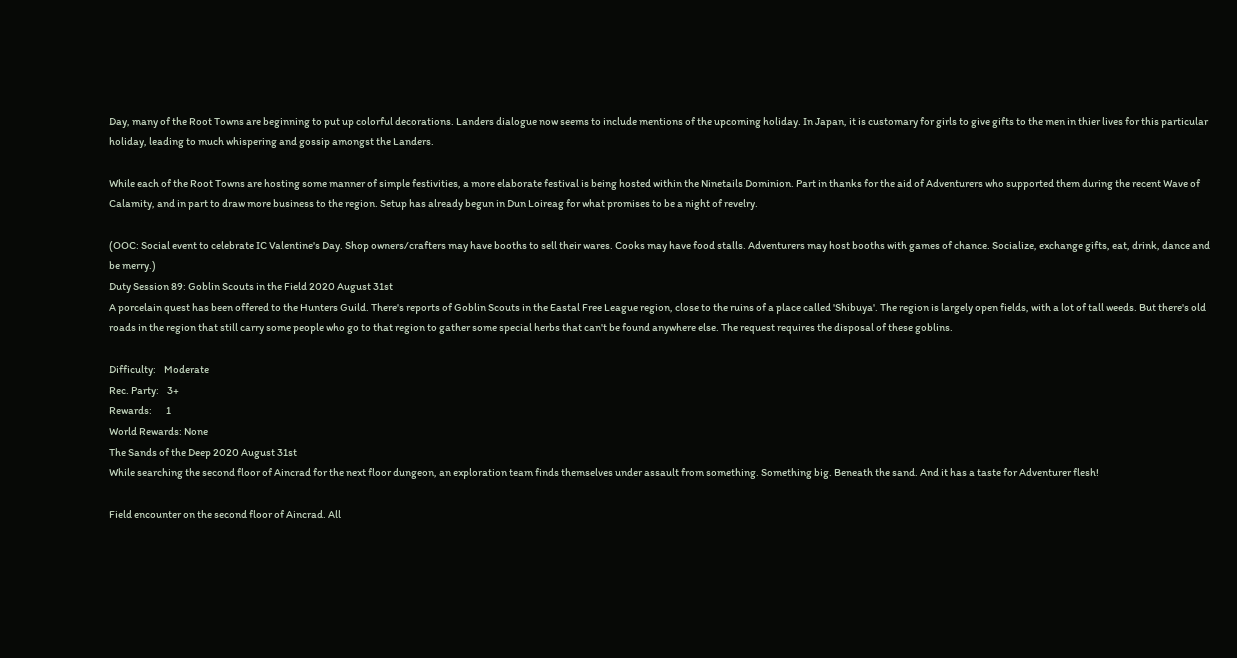Day, many of the Root Towns are beginning to put up colorful decorations. Landers dialogue now seems to include mentions of the upcoming holiday. In Japan, it is customary for girls to give gifts to the men in thier lives for this particular holiday, leading to much whispering and gossip amongst the Landers.

While each of the Root Towns are hosting some manner of simple festivities, a more elaborate festival is being hosted within the Ninetails Dominion. Part in thanks for the aid of Adventurers who supported them during the recent Wave of Calamity, and in part to draw more business to the region. Setup has already begun in Dun Loireag for what promises to be a night of revelry.

(OOC: Social event to celebrate IC Valentine's Day. Shop owners/crafters may have booths to sell their wares. Cooks may have food stalls. Adventurers may host booths with games of chance. Socialize, exchange gifts, eat, drink, dance and be merry.)
Duty Session 89: Goblin Scouts in the Field 2020 August 31st
A porcelain quest has been offered to the Hunters Guild. There's reports of Goblin Scouts in the Eastal Free League region, close to the ruins of a place called 'Shibuya'. The region is largely open fields, with a lot of tall weeds. But there's old roads in the region that still carry some people who go to that region to gather some special herbs that can't be found anywhere else. The request requires the disposal of these goblins.

Difficulty:    Moderate
Rec. Party:    3+
Rewards:       1
World Rewards: None
The Sands of the Deep 2020 August 31st
While searching the second floor of Aincrad for the next floor dungeon, an exploration team finds themselves under assault from something. Something big. Beneath the sand. And it has a taste for Adventurer flesh!

Field encounter on the second floor of Aincrad. All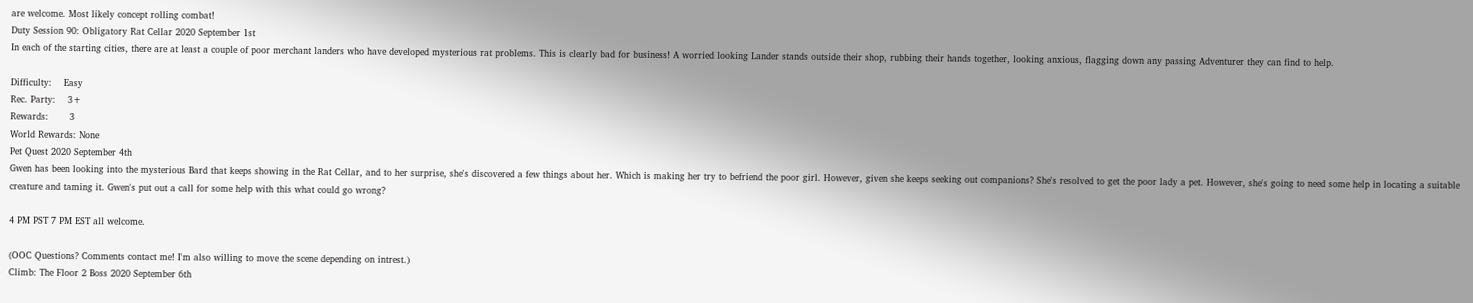are welcome. Most likely concept rolling combat!
Duty Session 90: Obligatory Rat Cellar 2020 September 1st
In each of the starting cities, there are at least a couple of poor merchant landers who have developed mysterious rat problems. This is clearly bad for business! A worried looking Lander stands outside their shop, rubbing their hands together, looking anxious, flagging down any passing Adventurer they can find to help.

Difficulty:    Easy
Rec. Party:    3+
Rewards:       3
World Rewards: None
Pet Quest 2020 September 4th
Gwen has been looking into the mysterious Bard that keeps showing in the Rat Cellar, and to her surprise, she's discovered a few things about her. Which is making her try to befriend the poor girl. However, given she keeps seeking out companions? She's resolved to get the poor lady a pet. However, she's going to need some help in locating a suitable creature and taming it. Gwen's put out a call for some help with this what could go wrong?

4 PM PST 7 PM EST all welcome.

(OOC Questions? Comments contact me! I'm also willing to move the scene depending on intrest.)
Climb: The Floor 2 Boss 2020 September 6th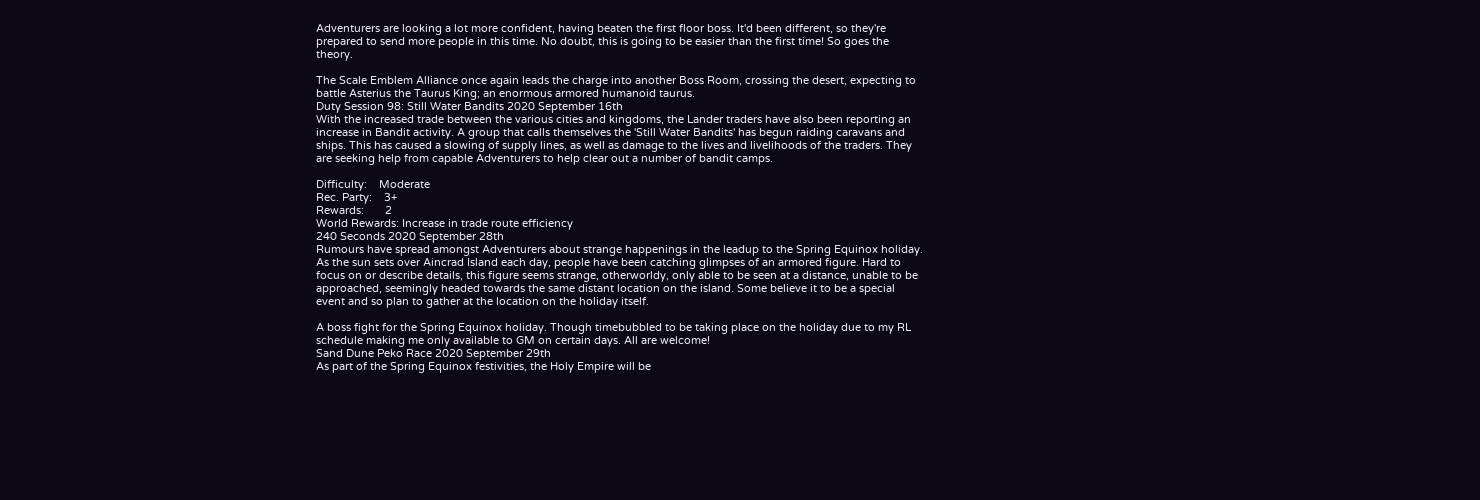Adventurers are looking a lot more confident, having beaten the first floor boss. It'd been different, so they're prepared to send more people in this time. No doubt, this is going to be easier than the first time! So goes the theory.

The Scale Emblem Alliance once again leads the charge into another Boss Room, crossing the desert, expecting to battle Asterius the Taurus King; an enormous armored humanoid taurus.
Duty Session 98: Still Water Bandits 2020 September 16th
With the increased trade between the various cities and kingdoms, the Lander traders have also been reporting an increase in Bandit activity. A group that calls themselves the 'Still Water Bandits' has begun raiding caravans and ships. This has caused a slowing of supply lines, as well as damage to the lives and livelihoods of the traders. They are seeking help from capable Adventurers to help clear out a number of bandit camps.

Difficulty:    Moderate
Rec. Party:    3+
Rewards:       2
World Rewards: Increase in trade route efficiency
240 Seconds 2020 September 28th
Rumours have spread amongst Adventurers about strange happenings in the leadup to the Spring Equinox holiday. As the sun sets over Aincrad Island each day, people have been catching glimpses of an armored figure. Hard to focus on or describe details, this figure seems strange, otherworldy, only able to be seen at a distance, unable to be approached, seemingly headed towards the same distant location on the island. Some believe it to be a special event and so plan to gather at the location on the holiday itself.

A boss fight for the Spring Equinox holiday. Though timebubbled to be taking place on the holiday due to my RL schedule making me only available to GM on certain days. All are welcome!
Sand Dune Peko Race 2020 September 29th
As part of the Spring Equinox festivities, the Holy Empire will be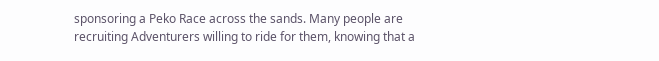sponsoring a Peko Race across the sands. Many people are recruiting Adventurers willing to ride for them, knowing that a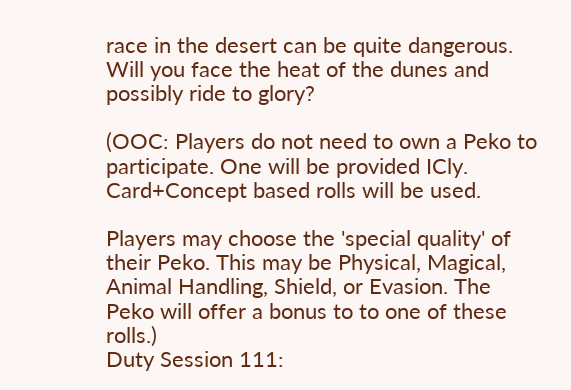race in the desert can be quite dangerous. Will you face the heat of the dunes and possibly ride to glory?

(OOC: Players do not need to own a Peko to participate. One will be provided ICly. Card+Concept based rolls will be used.

Players may choose the 'special quality' of their Peko. This may be Physical, Magical, Animal Handling, Shield, or Evasion. The Peko will offer a bonus to to one of these rolls.)
Duty Session 111: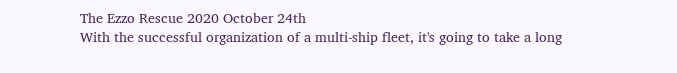The Ezzo Rescue 2020 October 24th
With the successful organization of a multi-ship fleet, it's going to take a long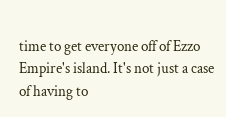time to get everyone off of Ezzo Empire's island. It's not just a case of having to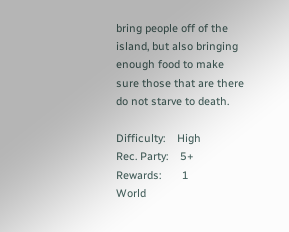bring people off of the island, but also bringing enough food to make sure those that are there do not starve to death.

Difficulty:    High
Rec. Party:    5+
Rewards:       1
World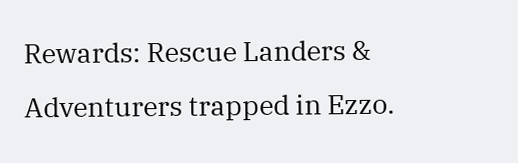Rewards: Rescue Landers & Adventurers trapped in Ezzo.